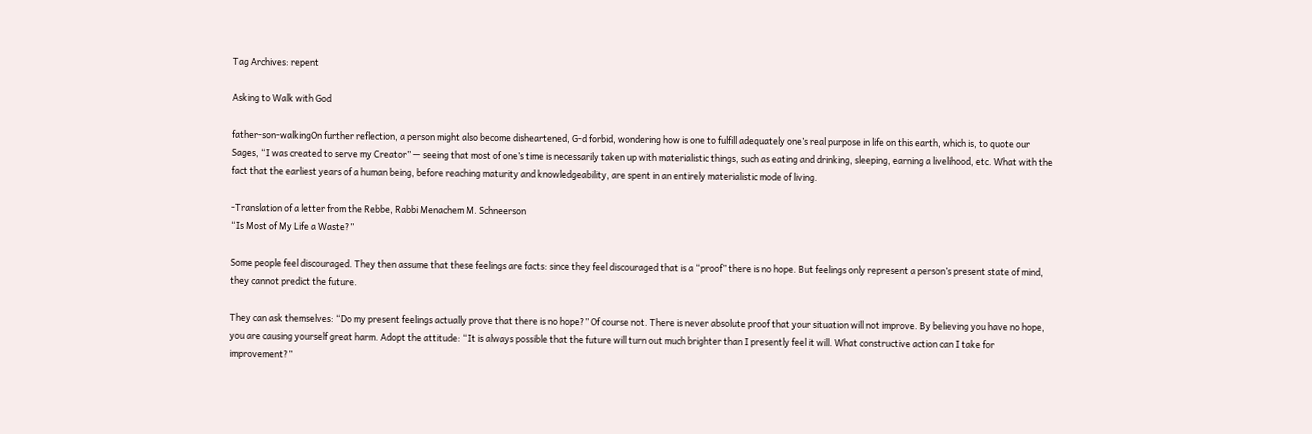Tag Archives: repent

Asking to Walk with God

father-son-walkingOn further reflection, a person might also become disheartened, G‑d forbid, wondering how is one to fulfill adequately one’s real purpose in life on this earth, which is, to quote our Sages, “I was created to serve my Creator” — seeing that most of one’s time is necessarily taken up with materialistic things, such as eating and drinking, sleeping, earning a livelihood, etc. What with the fact that the earliest years of a human being, before reaching maturity and knowledgeability, are spent in an entirely materialistic mode of living.

-Translation of a letter from the Rebbe, Rabbi Menachem M. Schneerson
“Is Most of My Life a Waste?”

Some people feel discouraged. They then assume that these feelings are facts: since they feel discouraged that is a “proof” there is no hope. But feelings only represent a person’s present state of mind, they cannot predict the future.

They can ask themselves: “Do my present feelings actually prove that there is no hope?” Of course not. There is never absolute proof that your situation will not improve. By believing you have no hope, you are causing yourself great harm. Adopt the attitude: “It is always possible that the future will turn out much brighter than I presently feel it will. What constructive action can I take for improvement?”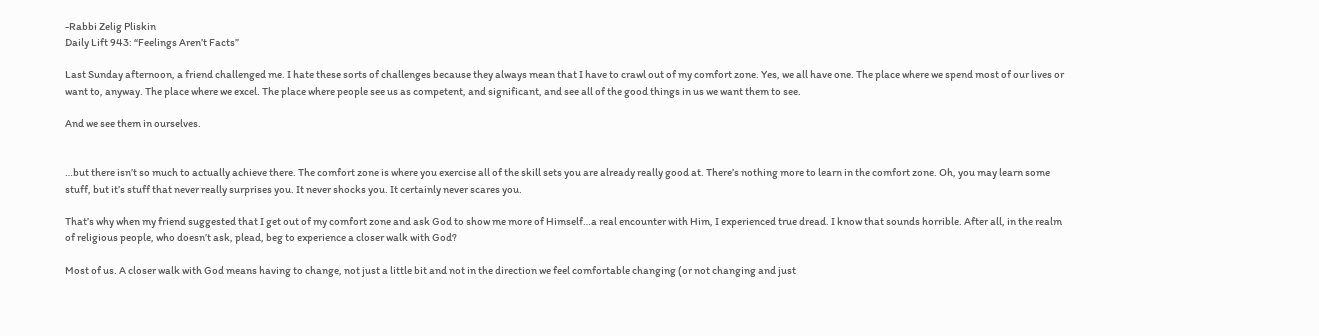-Rabbi Zelig Pliskin
Daily Lift 943: “Feelings Aren’t Facts”

Last Sunday afternoon, a friend challenged me. I hate these sorts of challenges because they always mean that I have to crawl out of my comfort zone. Yes, we all have one. The place where we spend most of our lives or want to, anyway. The place where we excel. The place where people see us as competent, and significant, and see all of the good things in us we want them to see.

And we see them in ourselves.


…but there isn’t so much to actually achieve there. The comfort zone is where you exercise all of the skill sets you are already really good at. There’s nothing more to learn in the comfort zone. Oh, you may learn some stuff, but it’s stuff that never really surprises you. It never shocks you. It certainly never scares you.

That’s why when my friend suggested that I get out of my comfort zone and ask God to show me more of Himself…a real encounter with Him, I experienced true dread. I know that sounds horrible. After all, in the realm of religious people, who doesn’t ask, plead, beg to experience a closer walk with God?

Most of us. A closer walk with God means having to change, not just a little bit and not in the direction we feel comfortable changing (or not changing and just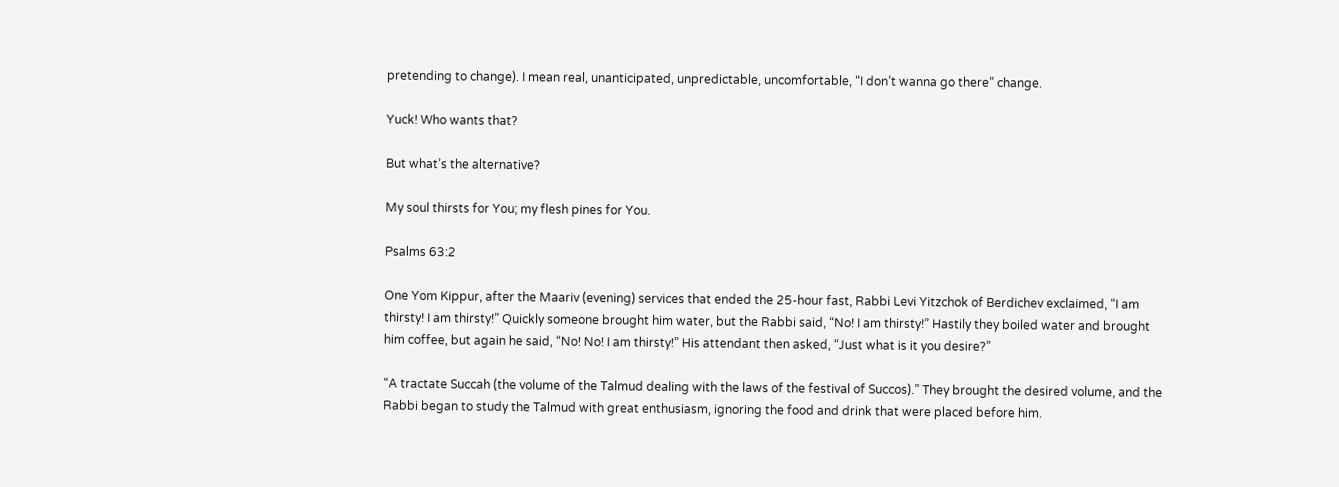pretending to change). I mean real, unanticipated, unpredictable, uncomfortable, “I don’t wanna go there” change.

Yuck! Who wants that?

But what’s the alternative?

My soul thirsts for You; my flesh pines for You.

Psalms 63:2

One Yom Kippur, after the Maariv (evening) services that ended the 25-hour fast, Rabbi Levi Yitzchok of Berdichev exclaimed, “I am thirsty! I am thirsty!” Quickly someone brought him water, but the Rabbi said, “No! I am thirsty!” Hastily they boiled water and brought him coffee, but again he said, “No! No! I am thirsty!” His attendant then asked, “Just what is it you desire?”

“A tractate Succah (the volume of the Talmud dealing with the laws of the festival of Succos).” They brought the desired volume, and the Rabbi began to study the Talmud with great enthusiasm, ignoring the food and drink that were placed before him.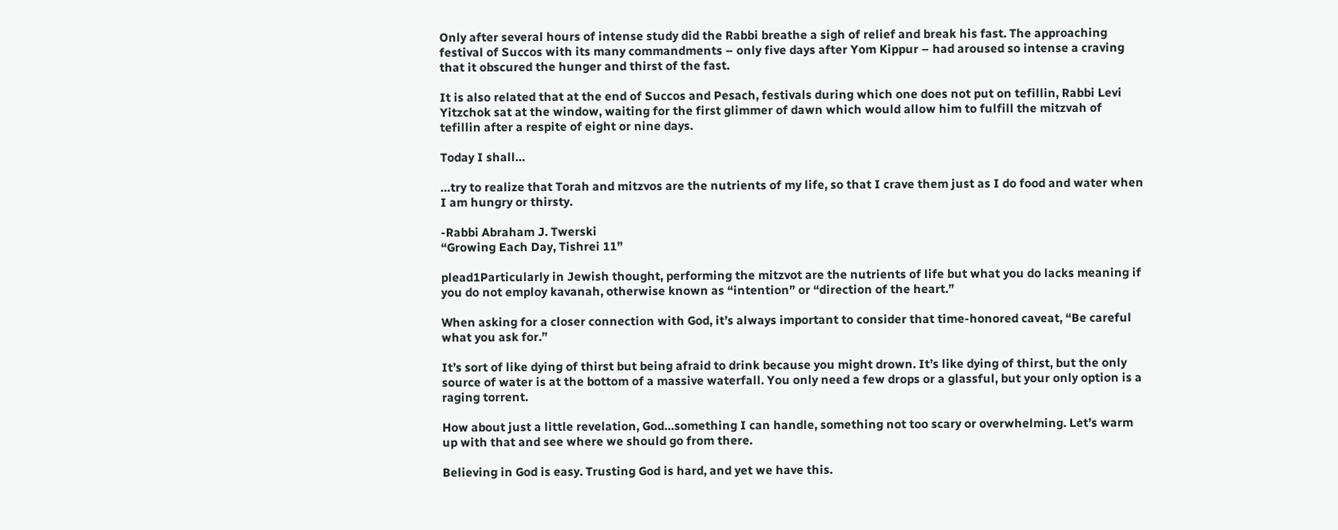Only after several hours of intense study did the Rabbi breathe a sigh of relief and break his fast. The approaching festival of Succos with its many commandments – only five days after Yom Kippur – had aroused so intense a craving that it obscured the hunger and thirst of the fast.

It is also related that at the end of Succos and Pesach, festivals during which one does not put on tefillin, Rabbi Levi Yitzchok sat at the window, waiting for the first glimmer of dawn which would allow him to fulfill the mitzvah of tefillin after a respite of eight or nine days.

Today I shall…

…try to realize that Torah and mitzvos are the nutrients of my life, so that I crave them just as I do food and water when I am hungry or thirsty.

-Rabbi Abraham J. Twerski
“Growing Each Day, Tishrei 11”

plead1Particularly in Jewish thought, performing the mitzvot are the nutrients of life but what you do lacks meaning if you do not employ kavanah, otherwise known as “intention” or “direction of the heart.”

When asking for a closer connection with God, it’s always important to consider that time-honored caveat, “Be careful what you ask for.”

It’s sort of like dying of thirst but being afraid to drink because you might drown. It’s like dying of thirst, but the only source of water is at the bottom of a massive waterfall. You only need a few drops or a glassful, but your only option is a raging torrent.

How about just a little revelation, God…something I can handle, something not too scary or overwhelming. Let’s warm up with that and see where we should go from there.

Believing in God is easy. Trusting God is hard, and yet we have this.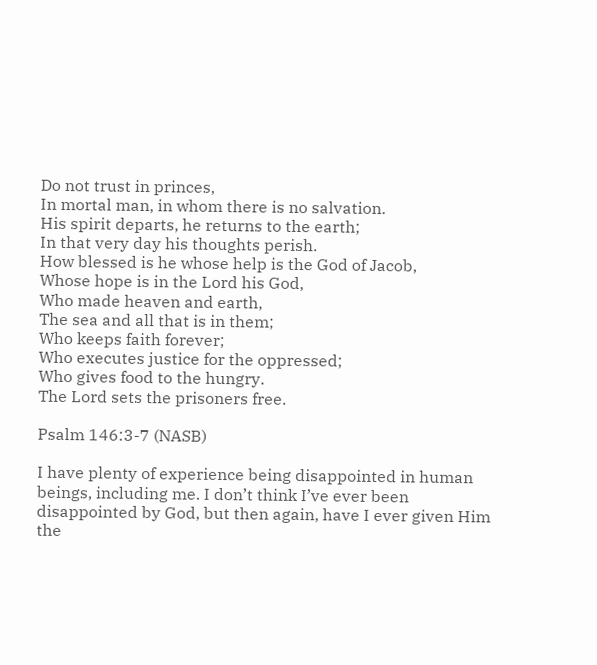Do not trust in princes,
In mortal man, in whom there is no salvation.
His spirit departs, he returns to the earth;
In that very day his thoughts perish.
How blessed is he whose help is the God of Jacob,
Whose hope is in the Lord his God,
Who made heaven and earth,
The sea and all that is in them;
Who keeps faith forever;
Who executes justice for the oppressed;
Who gives food to the hungry.
The Lord sets the prisoners free.

Psalm 146:3-7 (NASB)

I have plenty of experience being disappointed in human beings, including me. I don’t think I’ve ever been disappointed by God, but then again, have I ever given Him the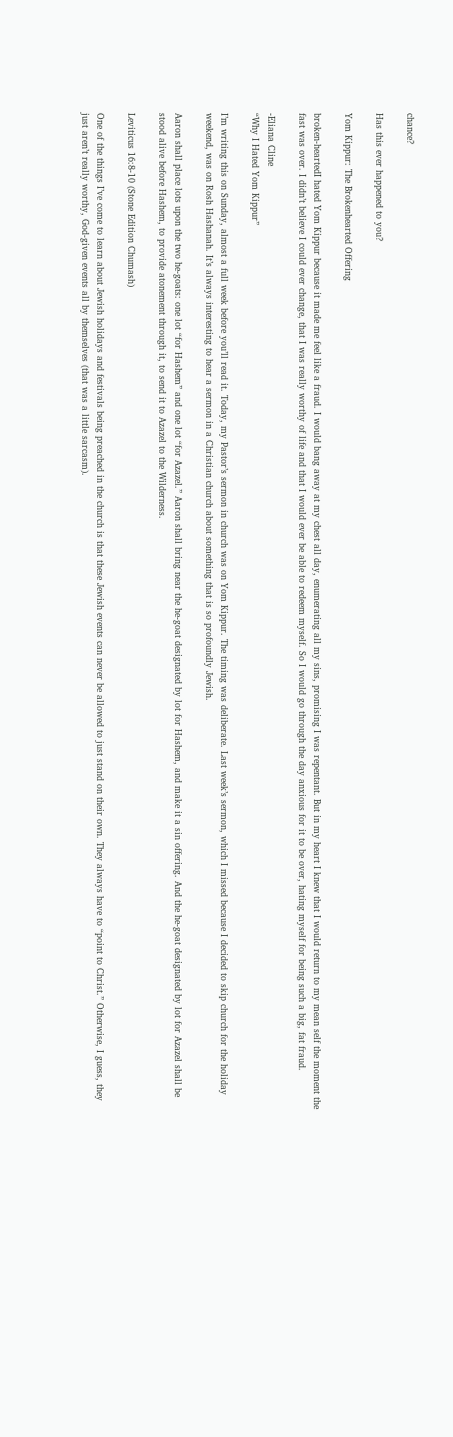chance?

Has this ever happened to you?

Yom Kippur: The Brokenhearted Offering

broken-heartedI hated Yom Kippur because it made me feel like a fraud. I would bang away at my chest all day, enumerating all my sins, promising I was repentant. But in my heart I knew that I would return to my mean self the moment the fast was over. I didn’t believe I could ever change, that I was really worthy of life and that I would ever be able to redeem myself. So I would go through the day anxious for it to be over, hating myself for being such a big, fat fraud.

-Eliana Cline
“Why I Hated Yom Kippur”

I’m writing this on Sunday, almost a full week before you’ll read it. Today, my Pastor’s sermon in church was on Yom Kippur. The timing was deliberate. Last week’s sermon, which I missed because I decided to skip church for the holiday weekend, was on Rosh Hashanah. It’s always interesting to hear a sermon in a Christian church about something that is so profoundly Jewish.

Aaron shall place lots upon the two he-goats: one lot “for Hashem” and one lot “for Azazel.” Aaron shall bring near the he-goat designated by lot for Hashem, and make it a sin offering. And the he-goat designated by lot for Azazel shall be stood alive before Hashem, to provide atonement through it, to send it to Azazel to the Wilderness.

Leviticus 16:8-10 (Stone Edition Chumash)

One of the things I’ve come to learn about Jewish holidays and festivals being preached in the church is that these Jewish events can never be allowed to just stand on their own. They always have to “point to Christ.” Otherwise, I guess, they just aren’t really worthy, God-given events all by themselves (that was a little sarcasm).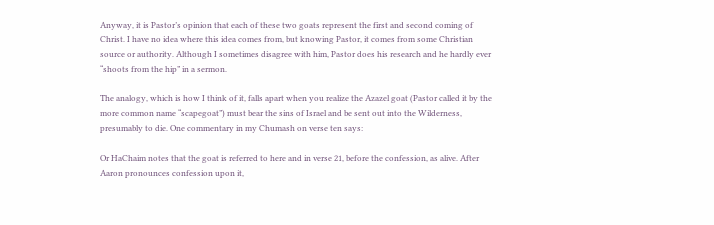Anyway, it is Pastor’s opinion that each of these two goats represent the first and second coming of Christ. I have no idea where this idea comes from, but knowing Pastor, it comes from some Christian source or authority. Although I sometimes disagree with him, Pastor does his research and he hardly ever “shoots from the hip” in a sermon.

The analogy, which is how I think of it, falls apart when you realize the Azazel goat (Pastor called it by the more common name “scapegoat”) must bear the sins of Israel and be sent out into the Wilderness, presumably to die. One commentary in my Chumash on verse ten says:

Or HaChaim notes that the goat is referred to here and in verse 21, before the confession, as alive. After Aaron pronounces confession upon it,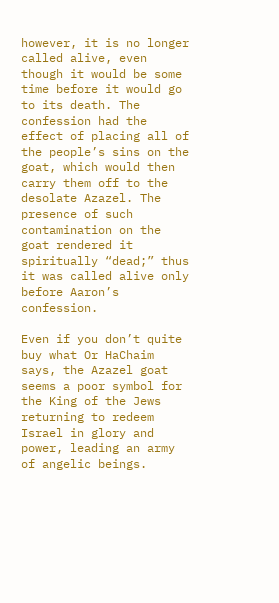however, it is no longer called alive, even though it would be some time before it would go to its death. The confession had the effect of placing all of the people’s sins on the goat, which would then carry them off to the desolate Azazel. The presence of such contamination on the goat rendered it spiritually “dead;” thus it was called alive only before Aaron’s confession.

Even if you don’t quite buy what Or HaChaim says, the Azazel goat seems a poor symbol for the King of the Jews returning to redeem Israel in glory and power, leading an army of angelic beings.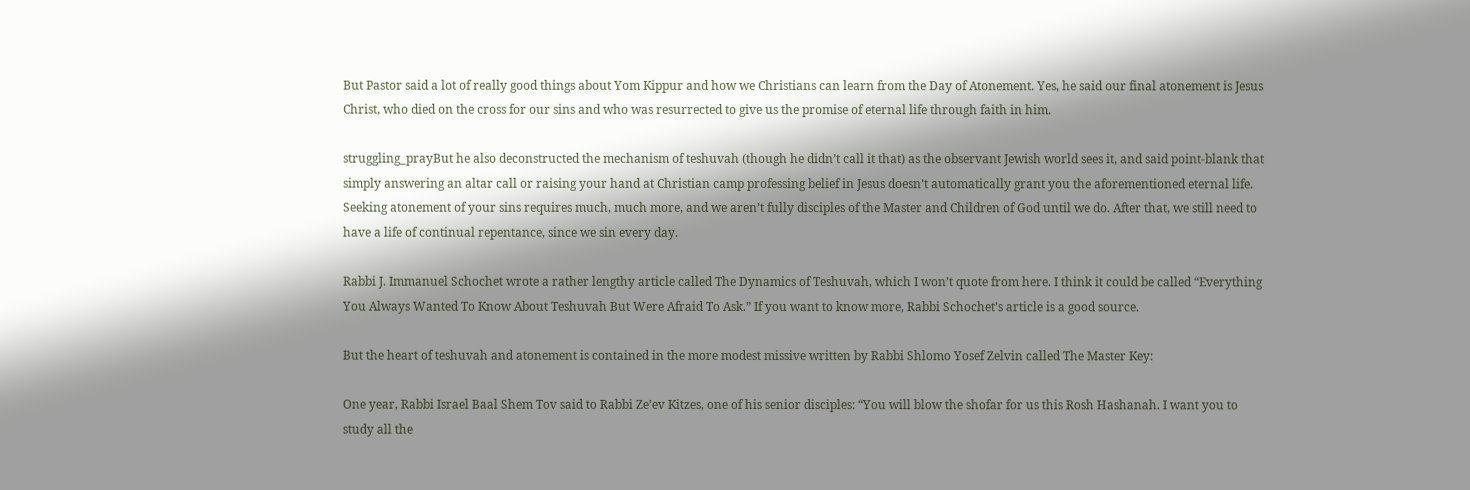But Pastor said a lot of really good things about Yom Kippur and how we Christians can learn from the Day of Atonement. Yes, he said our final atonement is Jesus Christ, who died on the cross for our sins and who was resurrected to give us the promise of eternal life through faith in him.

struggling_prayBut he also deconstructed the mechanism of teshuvah (though he didn’t call it that) as the observant Jewish world sees it, and said point-blank that simply answering an altar call or raising your hand at Christian camp professing belief in Jesus doesn’t automatically grant you the aforementioned eternal life. Seeking atonement of your sins requires much, much more, and we aren’t fully disciples of the Master and Children of God until we do. After that, we still need to have a life of continual repentance, since we sin every day.

Rabbi J. Immanuel Schochet wrote a rather lengthy article called The Dynamics of Teshuvah, which I won’t quote from here. I think it could be called “Everything You Always Wanted To Know About Teshuvah But Were Afraid To Ask.” If you want to know more, Rabbi Schochet’s article is a good source.

But the heart of teshuvah and atonement is contained in the more modest missive written by Rabbi Shlomo Yosef Zelvin called The Master Key:

One year, Rabbi Israel Baal Shem Tov said to Rabbi Ze’ev Kitzes, one of his senior disciples: “You will blow the shofar for us this Rosh Hashanah. I want you to study all the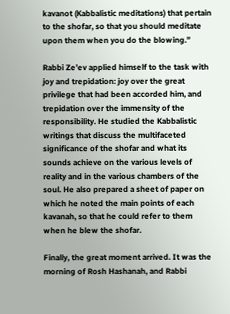kavanot (Kabbalistic meditations) that pertain to the shofar, so that you should meditate upon them when you do the blowing.”

Rabbi Ze’ev applied himself to the task with joy and trepidation: joy over the great privilege that had been accorded him, and trepidation over the immensity of the responsibility. He studied the Kabbalistic writings that discuss the multifaceted significance of the shofar and what its sounds achieve on the various levels of reality and in the various chambers of the soul. He also prepared a sheet of paper on which he noted the main points of each kavanah, so that he could refer to them when he blew the shofar.

Finally, the great moment arrived. It was the morning of Rosh Hashanah, and Rabbi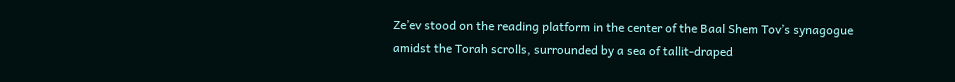Ze’ev stood on the reading platform in the center of the Baal Shem Tov’s synagogue amidst the Torah scrolls, surrounded by a sea of tallit-draped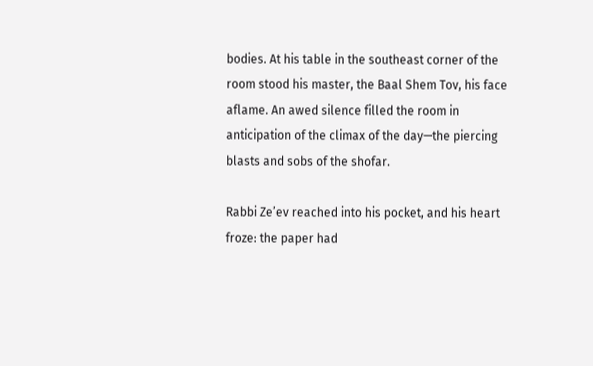bodies. At his table in the southeast corner of the room stood his master, the Baal Shem Tov, his face aflame. An awed silence filled the room in anticipation of the climax of the day—the piercing blasts and sobs of the shofar.

Rabbi Ze’ev reached into his pocket, and his heart froze: the paper had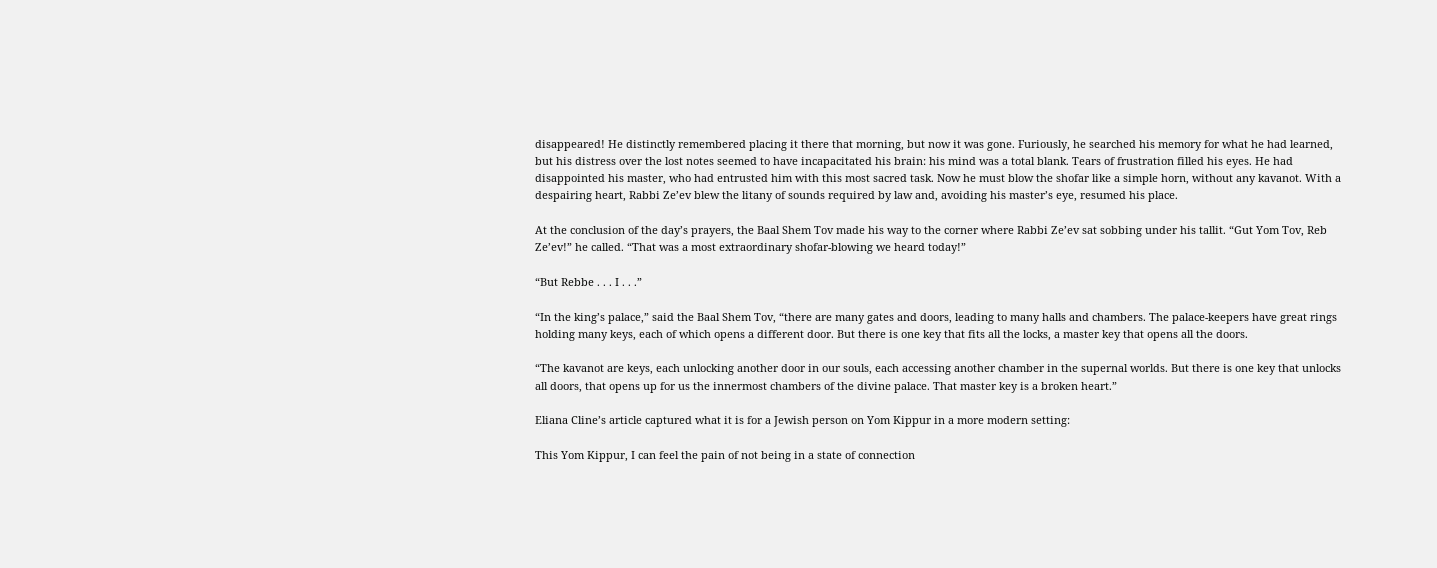disappeared! He distinctly remembered placing it there that morning, but now it was gone. Furiously, he searched his memory for what he had learned, but his distress over the lost notes seemed to have incapacitated his brain: his mind was a total blank. Tears of frustration filled his eyes. He had disappointed his master, who had entrusted him with this most sacred task. Now he must blow the shofar like a simple horn, without any kavanot. With a despairing heart, Rabbi Ze’ev blew the litany of sounds required by law and, avoiding his master’s eye, resumed his place.

At the conclusion of the day’s prayers, the Baal Shem Tov made his way to the corner where Rabbi Ze’ev sat sobbing under his tallit. “Gut Yom Tov, Reb Ze’ev!” he called. “That was a most extraordinary shofar-blowing we heard today!”

“But Rebbe . . . I . . .”

“In the king’s palace,” said the Baal Shem Tov, “there are many gates and doors, leading to many halls and chambers. The palace-keepers have great rings holding many keys, each of which opens a different door. But there is one key that fits all the locks, a master key that opens all the doors.

“The kavanot are keys, each unlocking another door in our souls, each accessing another chamber in the supernal worlds. But there is one key that unlocks all doors, that opens up for us the innermost chambers of the divine palace. That master key is a broken heart.”

Eliana Cline’s article captured what it is for a Jewish person on Yom Kippur in a more modern setting:

This Yom Kippur, I can feel the pain of not being in a state of connection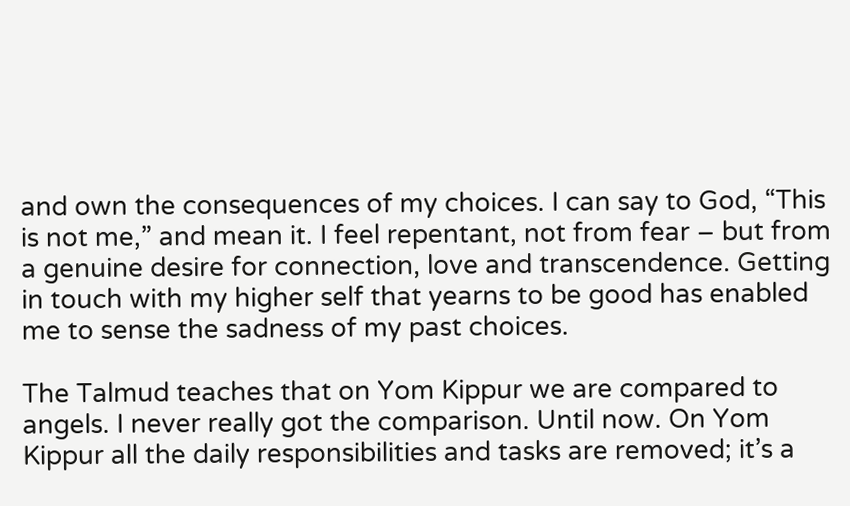and own the consequences of my choices. I can say to God, “This is not me,” and mean it. I feel repentant, not from fear – but from a genuine desire for connection, love and transcendence. Getting in touch with my higher self that yearns to be good has enabled me to sense the sadness of my past choices.

The Talmud teaches that on Yom Kippur we are compared to angels. I never really got the comparison. Until now. On Yom Kippur all the daily responsibilities and tasks are removed; it’s a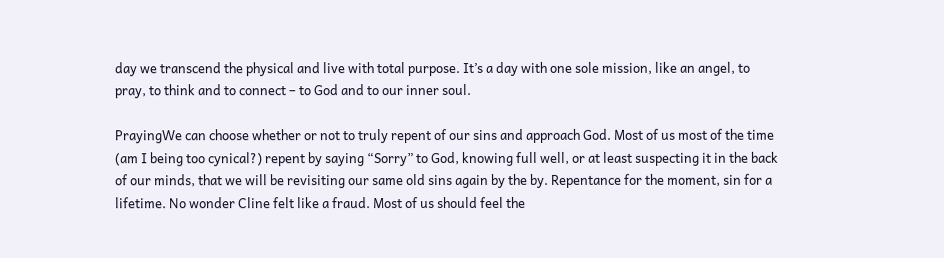day we transcend the physical and live with total purpose. It’s a day with one sole mission, like an angel, to pray, to think and to connect – to God and to our inner soul.

PrayingWe can choose whether or not to truly repent of our sins and approach God. Most of us most of the time (am I being too cynical?) repent by saying “Sorry” to God, knowing full well, or at least suspecting it in the back of our minds, that we will be revisiting our same old sins again by the by. Repentance for the moment, sin for a lifetime. No wonder Cline felt like a fraud. Most of us should feel the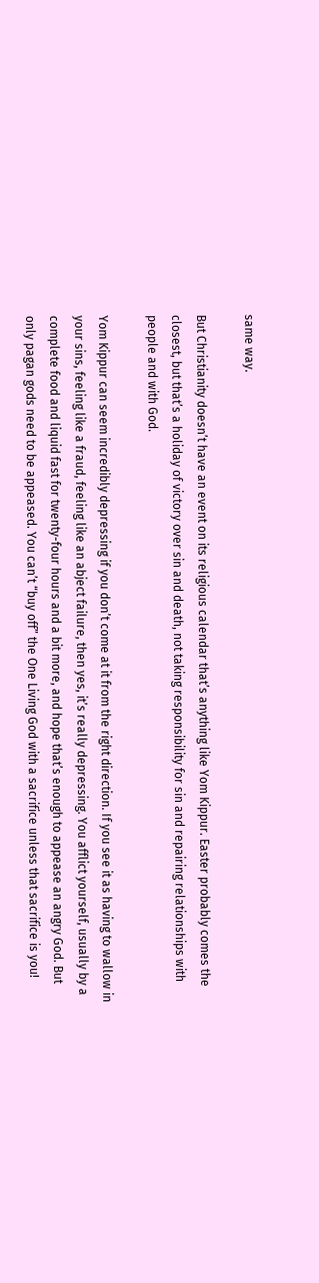same way.

But Christianity doesn’t have an event on its religious calendar that’s anything like Yom Kippur. Easter probably comes the closest, but that’s a holiday of victory over sin and death, not taking responsibility for sin and repairing relationships with people and with God.

Yom Kippur can seem incredibly depressing if you don’t come at it from the right direction. If you see it as having to wallow in your sins, feeling like a fraud, feeling like an abject failure, then yes, it’s really depressing. You afflict yourself, usually by a complete food and liquid fast for twenty-four hours and a bit more, and hope that’s enough to appease an angry God. But only pagan gods need to be appeased. You can’t “buy off” the One Living God with a sacrifice unless that sacrifice is you!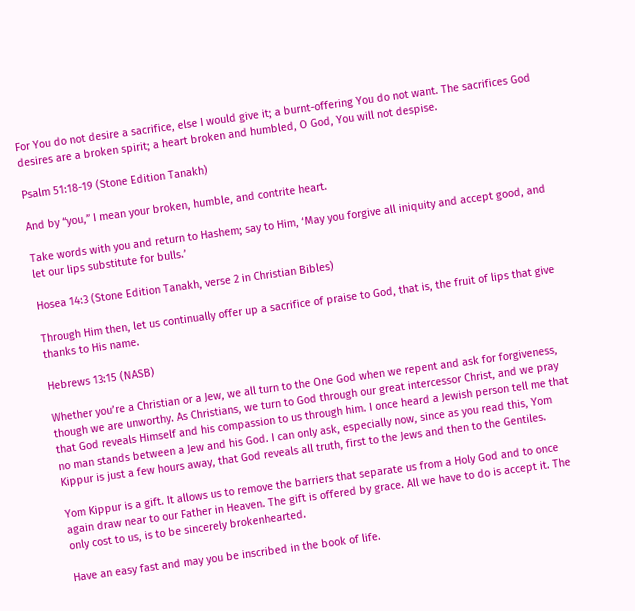For You do not desire a sacrifice, else I would give it; a burnt-offering You do not want. The sacrifices God desires are a broken spirit; a heart broken and humbled, O God, You will not despise.

Psalm 51:18-19 (Stone Edition Tanakh)

And by “you,” I mean your broken, humble, and contrite heart.

Take words with you and return to Hashem; say to Him, ‘May you forgive all iniquity and accept good, and let our lips substitute for bulls.’

Hosea 14:3 (Stone Edition Tanakh, verse 2 in Christian Bibles)

Through Him then, let us continually offer up a sacrifice of praise to God, that is, the fruit of lips that give thanks to His name.

Hebrews 13:15 (NASB)

Whether you’re a Christian or a Jew, we all turn to the One God when we repent and ask for forgiveness, though we are unworthy. As Christians, we turn to God through our great intercessor Christ, and we pray that God reveals Himself and his compassion to us through him. I once heard a Jewish person tell me that no man stands between a Jew and his God. I can only ask, especially now, since as you read this, Yom Kippur is just a few hours away, that God reveals all truth, first to the Jews and then to the Gentiles.

Yom Kippur is a gift. It allows us to remove the barriers that separate us from a Holy God and to once again draw near to our Father in Heaven. The gift is offered by grace. All we have to do is accept it. The only cost to us, is to be sincerely brokenhearted.

Have an easy fast and may you be inscribed in the book of life.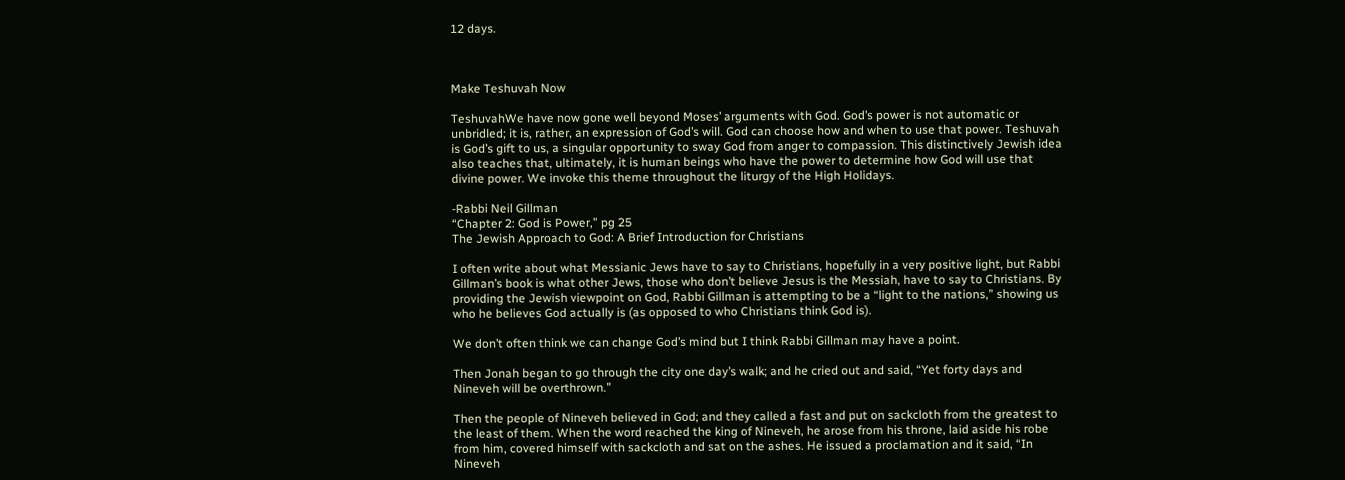12 days.



Make Teshuvah Now

TeshuvahWe have now gone well beyond Moses’ arguments with God. God’s power is not automatic or unbridled; it is, rather, an expression of God’s will. God can choose how and when to use that power. Teshuvah is God’s gift to us, a singular opportunity to sway God from anger to compassion. This distinctively Jewish idea also teaches that, ultimately, it is human beings who have the power to determine how God will use that divine power. We invoke this theme throughout the liturgy of the High Holidays.

-Rabbi Neil Gillman
“Chapter 2: God is Power,” pg 25
The Jewish Approach to God: A Brief Introduction for Christians

I often write about what Messianic Jews have to say to Christians, hopefully in a very positive light, but Rabbi Gillman’s book is what other Jews, those who don’t believe Jesus is the Messiah, have to say to Christians. By providing the Jewish viewpoint on God, Rabbi Gillman is attempting to be a “light to the nations,” showing us who he believes God actually is (as opposed to who Christians think God is).

We don’t often think we can change God’s mind but I think Rabbi Gillman may have a point.

Then Jonah began to go through the city one day’s walk; and he cried out and said, “Yet forty days and Nineveh will be overthrown.”

Then the people of Nineveh believed in God; and they called a fast and put on sackcloth from the greatest to the least of them. When the word reached the king of Nineveh, he arose from his throne, laid aside his robe from him, covered himself with sackcloth and sat on the ashes. He issued a proclamation and it said, “In Nineveh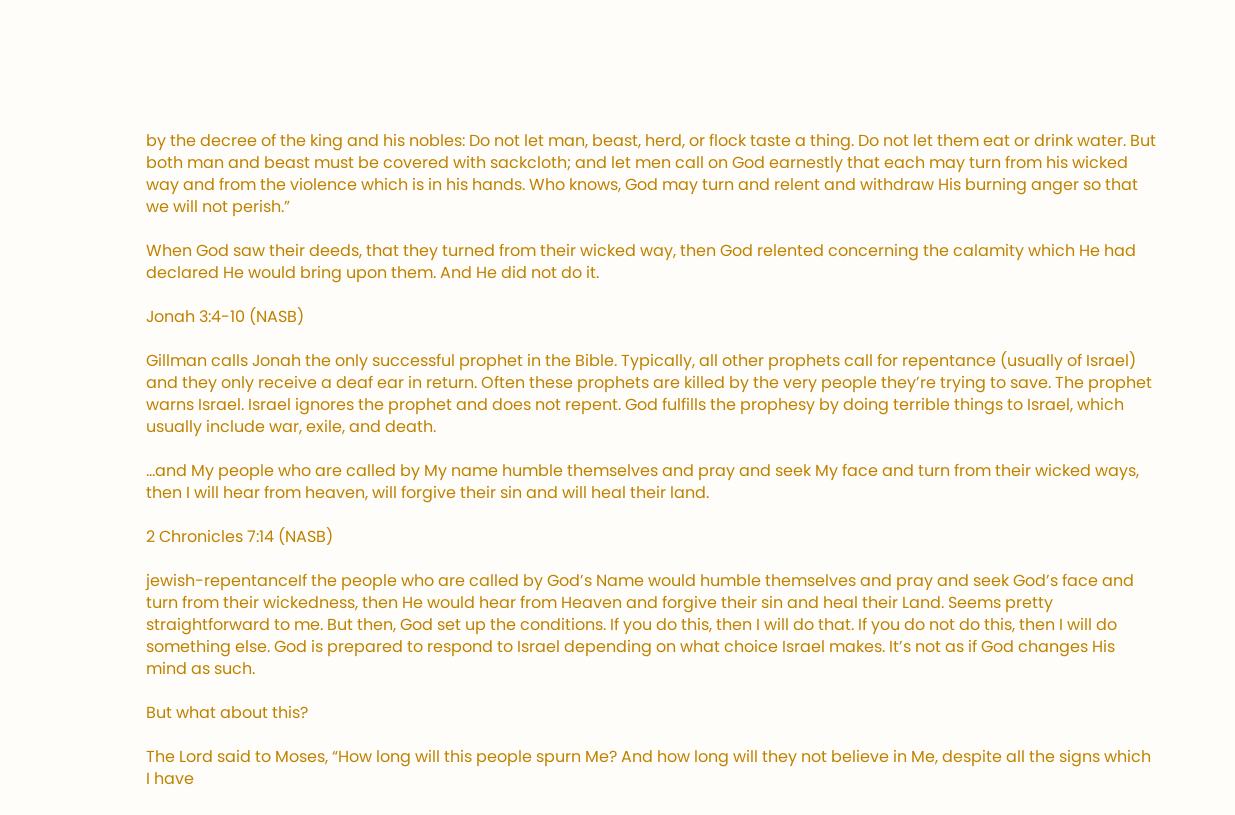by the decree of the king and his nobles: Do not let man, beast, herd, or flock taste a thing. Do not let them eat or drink water. But both man and beast must be covered with sackcloth; and let men call on God earnestly that each may turn from his wicked way and from the violence which is in his hands. Who knows, God may turn and relent and withdraw His burning anger so that we will not perish.”

When God saw their deeds, that they turned from their wicked way, then God relented concerning the calamity which He had declared He would bring upon them. And He did not do it.

Jonah 3:4-10 (NASB)

Gillman calls Jonah the only successful prophet in the Bible. Typically, all other prophets call for repentance (usually of Israel) and they only receive a deaf ear in return. Often these prophets are killed by the very people they’re trying to save. The prophet warns Israel. Israel ignores the prophet and does not repent. God fulfills the prophesy by doing terrible things to Israel, which usually include war, exile, and death.

…and My people who are called by My name humble themselves and pray and seek My face and turn from their wicked ways, then I will hear from heaven, will forgive their sin and will heal their land.

2 Chronicles 7:14 (NASB)

jewish-repentanceIf the people who are called by God’s Name would humble themselves and pray and seek God’s face and turn from their wickedness, then He would hear from Heaven and forgive their sin and heal their Land. Seems pretty straightforward to me. But then, God set up the conditions. If you do this, then I will do that. If you do not do this, then I will do something else. God is prepared to respond to Israel depending on what choice Israel makes. It’s not as if God changes His mind as such.

But what about this?

The Lord said to Moses, “How long will this people spurn Me? And how long will they not believe in Me, despite all the signs which I have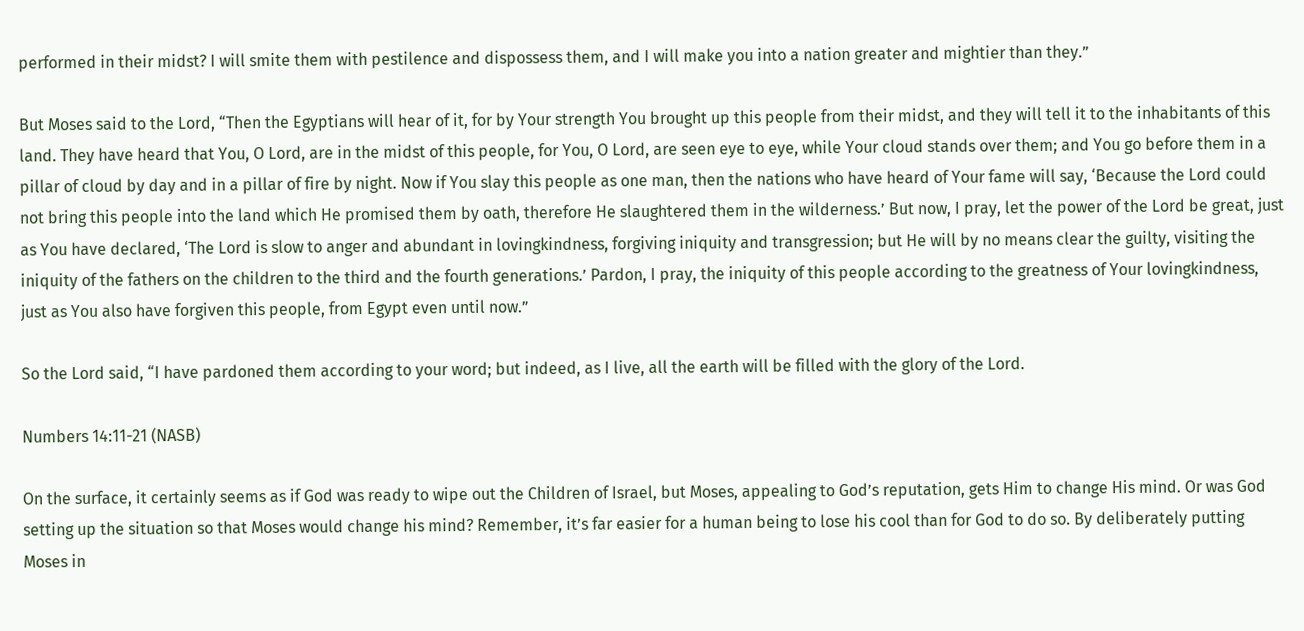performed in their midst? I will smite them with pestilence and dispossess them, and I will make you into a nation greater and mightier than they.”

But Moses said to the Lord, “Then the Egyptians will hear of it, for by Your strength You brought up this people from their midst, and they will tell it to the inhabitants of this land. They have heard that You, O Lord, are in the midst of this people, for You, O Lord, are seen eye to eye, while Your cloud stands over them; and You go before them in a pillar of cloud by day and in a pillar of fire by night. Now if You slay this people as one man, then the nations who have heard of Your fame will say, ‘Because the Lord could not bring this people into the land which He promised them by oath, therefore He slaughtered them in the wilderness.’ But now, I pray, let the power of the Lord be great, just as You have declared, ‘The Lord is slow to anger and abundant in lovingkindness, forgiving iniquity and transgression; but He will by no means clear the guilty, visiting the iniquity of the fathers on the children to the third and the fourth generations.’ Pardon, I pray, the iniquity of this people according to the greatness of Your lovingkindness, just as You also have forgiven this people, from Egypt even until now.”

So the Lord said, “I have pardoned them according to your word; but indeed, as I live, all the earth will be filled with the glory of the Lord.

Numbers 14:11-21 (NASB)

On the surface, it certainly seems as if God was ready to wipe out the Children of Israel, but Moses, appealing to God’s reputation, gets Him to change His mind. Or was God setting up the situation so that Moses would change his mind? Remember, it’s far easier for a human being to lose his cool than for God to do so. By deliberately putting Moses in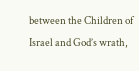between the Children of Israel and God’s wrath,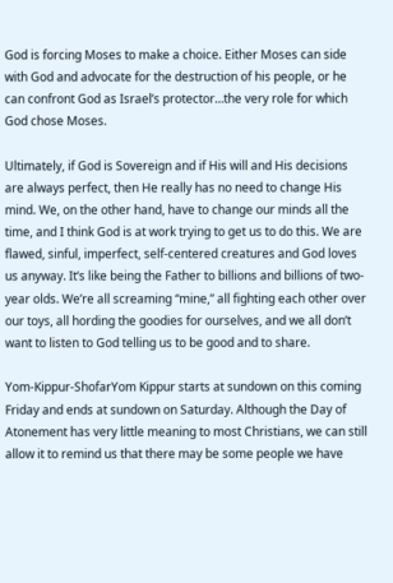God is forcing Moses to make a choice. Either Moses can side with God and advocate for the destruction of his people, or he can confront God as Israel’s protector…the very role for which God chose Moses.

Ultimately, if God is Sovereign and if His will and His decisions are always perfect, then He really has no need to change His mind. We, on the other hand, have to change our minds all the time, and I think God is at work trying to get us to do this. We are flawed, sinful, imperfect, self-centered creatures and God loves us anyway. It’s like being the Father to billions and billions of two-year olds. We’re all screaming “mine,” all fighting each other over our toys, all hording the goodies for ourselves, and we all don’t want to listen to God telling us to be good and to share.

Yom-Kippur-ShofarYom Kippur starts at sundown on this coming Friday and ends at sundown on Saturday. Although the Day of Atonement has very little meaning to most Christians, we can still allow it to remind us that there may be some people we have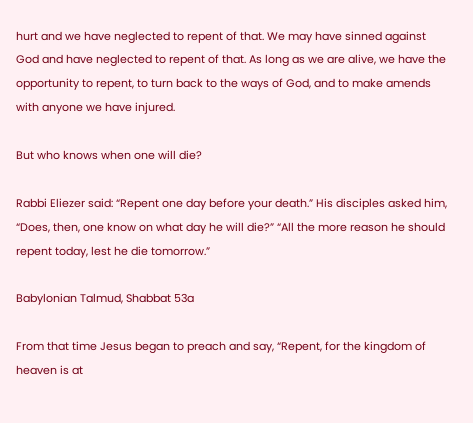hurt and we have neglected to repent of that. We may have sinned against God and have neglected to repent of that. As long as we are alive, we have the opportunity to repent, to turn back to the ways of God, and to make amends with anyone we have injured.

But who knows when one will die?

Rabbi Eliezer said: “Repent one day before your death.” His disciples asked him, “Does, then, one know on what day he will die?” “All the more reason he should repent today, lest he die tomorrow.”

Babylonian Talmud, Shabbat 53a

From that time Jesus began to preach and say, “Repent, for the kingdom of heaven is at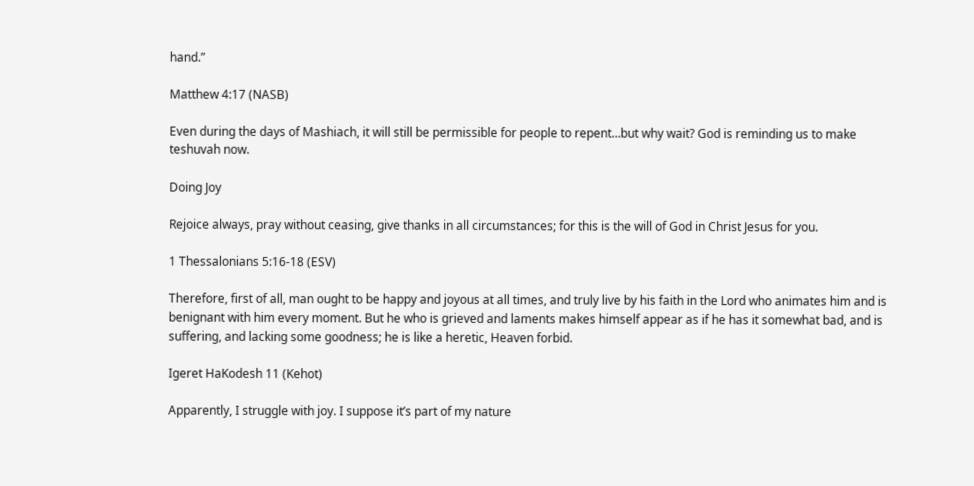hand.”

Matthew 4:17 (NASB)

Even during the days of Mashiach, it will still be permissible for people to repent…but why wait? God is reminding us to make teshuvah now.

Doing Joy

Rejoice always, pray without ceasing, give thanks in all circumstances; for this is the will of God in Christ Jesus for you.

1 Thessalonians 5:16-18 (ESV)

Therefore, first of all, man ought to be happy and joyous at all times, and truly live by his faith in the Lord who animates him and is benignant with him every moment. But he who is grieved and laments makes himself appear as if he has it somewhat bad, and is suffering, and lacking some goodness; he is like a heretic, Heaven forbid.

Igeret HaKodesh 11 (Kehot)

Apparently, I struggle with joy. I suppose it’s part of my nature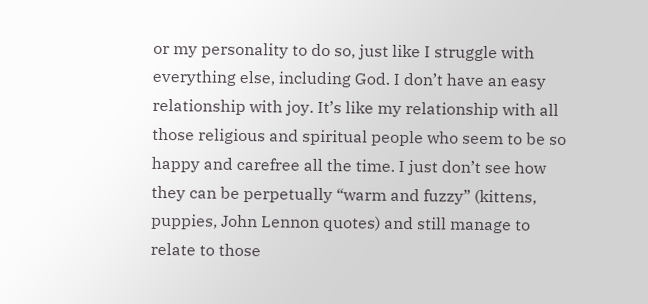or my personality to do so, just like I struggle with everything else, including God. I don’t have an easy relationship with joy. It’s like my relationship with all those religious and spiritual people who seem to be so happy and carefree all the time. I just don’t see how they can be perpetually “warm and fuzzy” (kittens, puppies, John Lennon quotes) and still manage to relate to those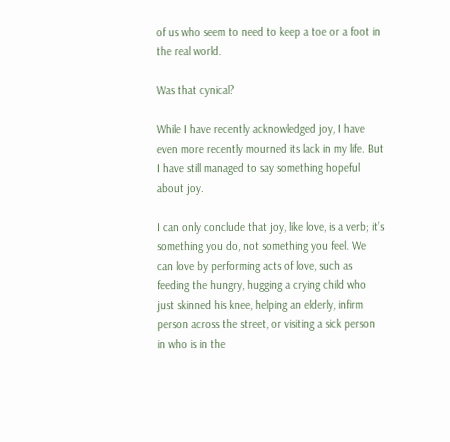of us who seem to need to keep a toe or a foot in the real world.

Was that cynical?

While I have recently acknowledged joy, I have even more recently mourned its lack in my life. But I have still managed to say something hopeful about joy.

I can only conclude that joy, like love, is a verb; it’s something you do, not something you feel. We can love by performing acts of love, such as feeding the hungry, hugging a crying child who just skinned his knee, helping an elderly, infirm person across the street, or visiting a sick person in who is in the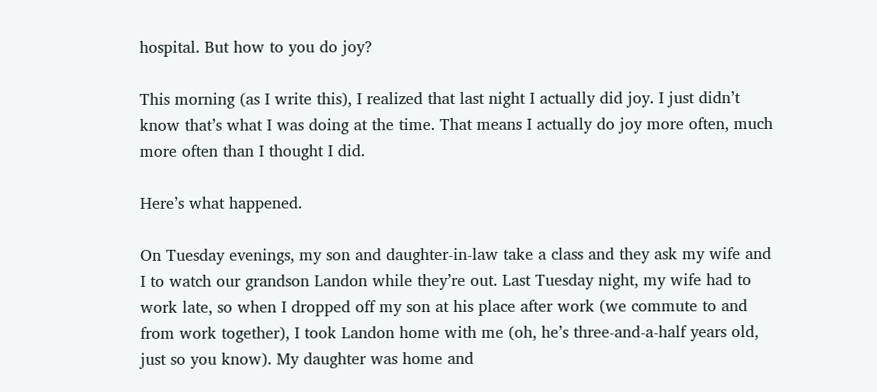hospital. But how to you do joy?

This morning (as I write this), I realized that last night I actually did joy. I just didn’t know that’s what I was doing at the time. That means I actually do joy more often, much more often than I thought I did.

Here’s what happened.

On Tuesday evenings, my son and daughter-in-law take a class and they ask my wife and I to watch our grandson Landon while they’re out. Last Tuesday night, my wife had to work late, so when I dropped off my son at his place after work (we commute to and from work together), I took Landon home with me (oh, he’s three-and-a-half years old, just so you know). My daughter was home and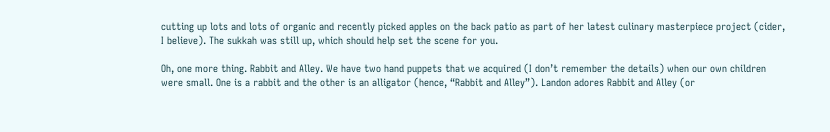cutting up lots and lots of organic and recently picked apples on the back patio as part of her latest culinary masterpiece project (cider, I believe). The sukkah was still up, which should help set the scene for you.

Oh, one more thing. Rabbit and Alley. We have two hand puppets that we acquired (I don’t remember the details) when our own children were small. One is a rabbit and the other is an alligator (hence, “Rabbit and Alley”). Landon adores Rabbit and Alley (or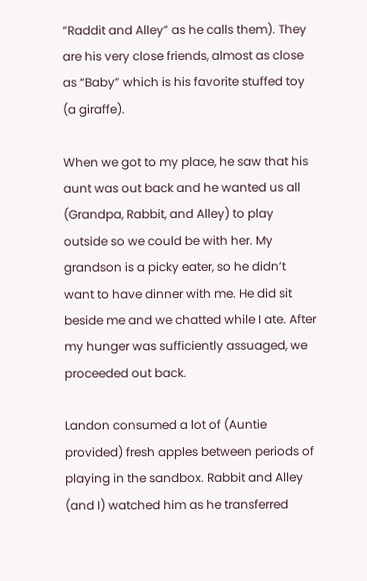“Raddit and Alley” as he calls them). They are his very close friends, almost as close as “Baby” which is his favorite stuffed toy (a giraffe).

When we got to my place, he saw that his aunt was out back and he wanted us all (Grandpa, Rabbit, and Alley) to play outside so we could be with her. My grandson is a picky eater, so he didn’t want to have dinner with me. He did sit beside me and we chatted while I ate. After my hunger was sufficiently assuaged, we proceeded out back.

Landon consumed a lot of (Auntie provided) fresh apples between periods of playing in the sandbox. Rabbit and Alley (and I) watched him as he transferred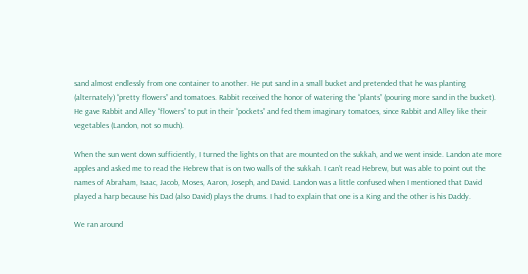sand almost endlessly from one container to another. He put sand in a small bucket and pretended that he was planting (alternately) “pretty flowers” and tomatoes. Rabbit received the honor of watering the “plants” (pouring more sand in the bucket). He gave Rabbit and Alley “flowers” to put in their “pockets” and fed them imaginary tomatoes, since Rabbit and Alley like their vegetables (Landon, not so much).

When the sun went down sufficiently, I turned the lights on that are mounted on the sukkah, and we went inside. Landon ate more apples and asked me to read the Hebrew that is on two walls of the sukkah. I can’t read Hebrew, but was able to point out the names of Abraham, Isaac, Jacob, Moses, Aaron, Joseph, and David. Landon was a little confused when I mentioned that David played a harp because his Dad (also David) plays the drums. I had to explain that one is a King and the other is his Daddy.

We ran around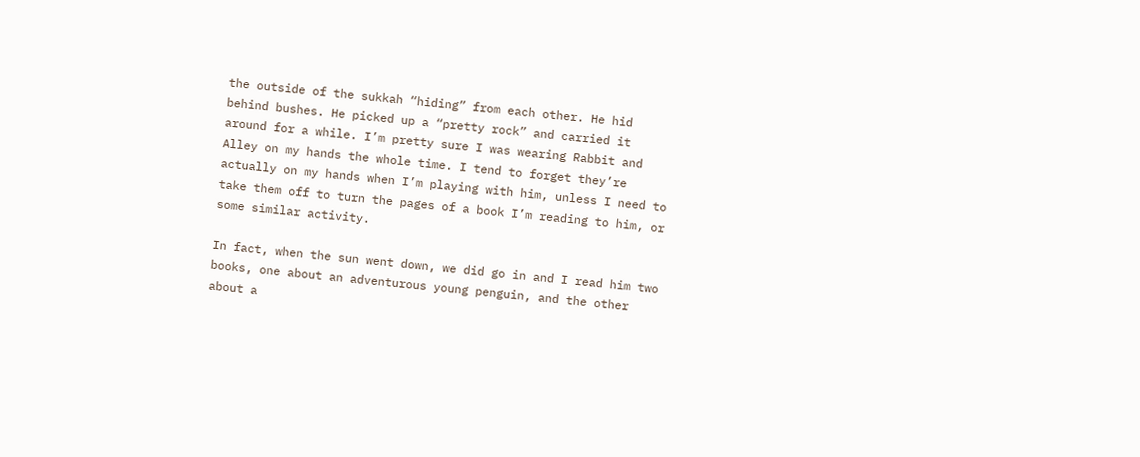the outside of the sukkah “hiding” from each other. He hid behind bushes. He picked up a “pretty rock” and carried it around for a while. I’m pretty sure I was wearing Rabbit and Alley on my hands the whole time. I tend to forget they’re actually on my hands when I’m playing with him, unless I need to take them off to turn the pages of a book I’m reading to him, or some similar activity.

In fact, when the sun went down, we did go in and I read him two books, one about an adventurous young penguin, and the other about a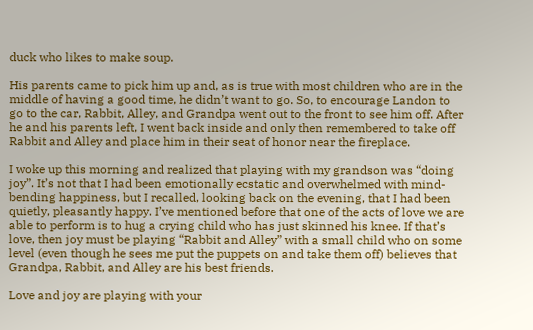duck who likes to make soup.

His parents came to pick him up and, as is true with most children who are in the middle of having a good time, he didn’t want to go. So, to encourage Landon to go to the car, Rabbit, Alley, and Grandpa went out to the front to see him off. After he and his parents left, I went back inside and only then remembered to take off Rabbit and Alley and place him in their seat of honor near the fireplace.

I woke up this morning and realized that playing with my grandson was “doing joy”. It’s not that I had been emotionally ecstatic and overwhelmed with mind-bending happiness, but I recalled, looking back on the evening, that I had been quietly, pleasantly happy. I’ve mentioned before that one of the acts of love we are able to perform is to hug a crying child who has just skinned his knee. If that’s love, then joy must be playing “Rabbit and Alley” with a small child who on some level (even though he sees me put the puppets on and take them off) believes that Grandpa, Rabbit, and Alley are his best friends.

Love and joy are playing with your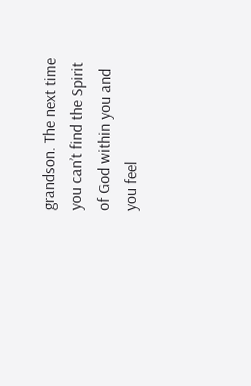grandson. The next time you can’t find the Spirit of God within you and you feel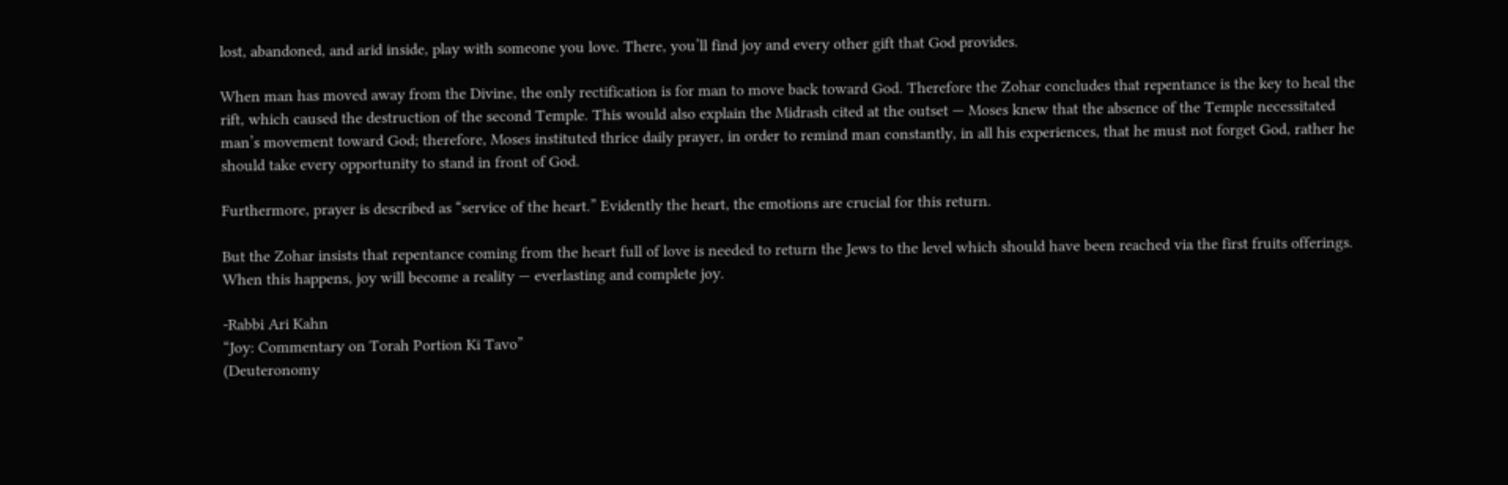lost, abandoned, and arid inside, play with someone you love. There, you’ll find joy and every other gift that God provides.

When man has moved away from the Divine, the only rectification is for man to move back toward God. Therefore the Zohar concludes that repentance is the key to heal the rift, which caused the destruction of the second Temple. This would also explain the Midrash cited at the outset — Moses knew that the absence of the Temple necessitated man’s movement toward God; therefore, Moses instituted thrice daily prayer, in order to remind man constantly, in all his experiences, that he must not forget God, rather he should take every opportunity to stand in front of God.

Furthermore, prayer is described as “service of the heart.” Evidently the heart, the emotions are crucial for this return.

But the Zohar insists that repentance coming from the heart full of love is needed to return the Jews to the level which should have been reached via the first fruits offerings. When this happens, joy will become a reality — everlasting and complete joy.

-Rabbi Ari Kahn
“Joy: Commentary on Torah Portion Ki Tavo”
(Deuteronomy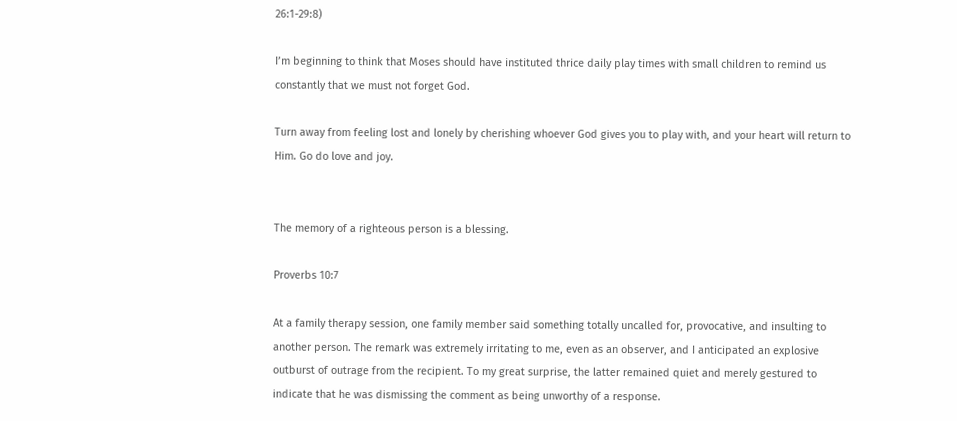26:1-29:8)

I’m beginning to think that Moses should have instituted thrice daily play times with small children to remind us constantly that we must not forget God.

Turn away from feeling lost and lonely by cherishing whoever God gives you to play with, and your heart will return to Him. Go do love and joy.


The memory of a righteous person is a blessing.

Proverbs 10:7

At a family therapy session, one family member said something totally uncalled for, provocative, and insulting to another person. The remark was extremely irritating to me, even as an observer, and I anticipated an explosive outburst of outrage from the recipient. To my great surprise, the latter remained quiet and merely gestured to indicate that he was dismissing the comment as being unworthy of a response.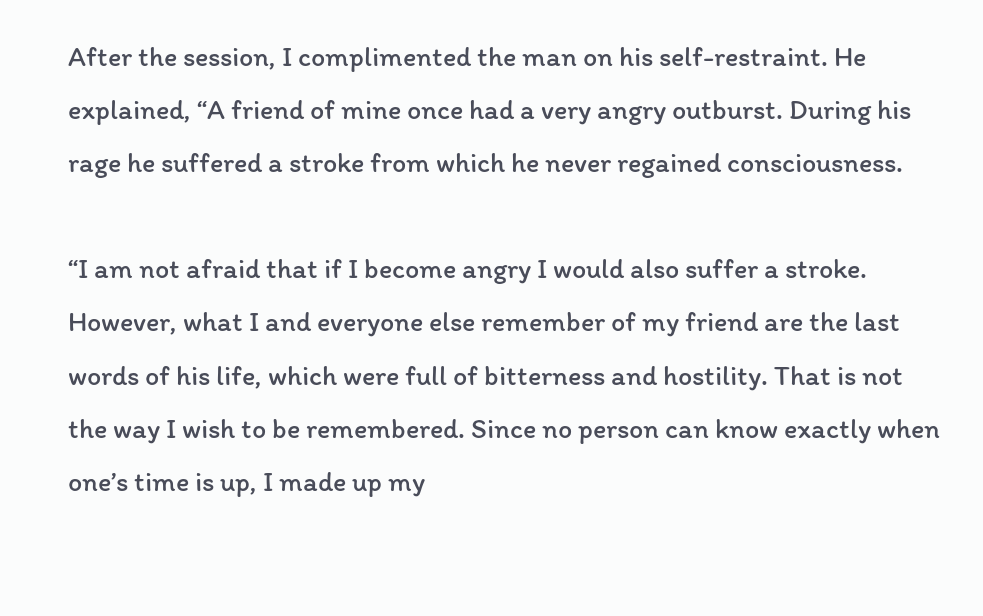After the session, I complimented the man on his self-restraint. He explained, “A friend of mine once had a very angry outburst. During his rage he suffered a stroke from which he never regained consciousness.

“I am not afraid that if I become angry I would also suffer a stroke. However, what I and everyone else remember of my friend are the last words of his life, which were full of bitterness and hostility. That is not the way I wish to be remembered. Since no person can know exactly when one’s time is up, I made up my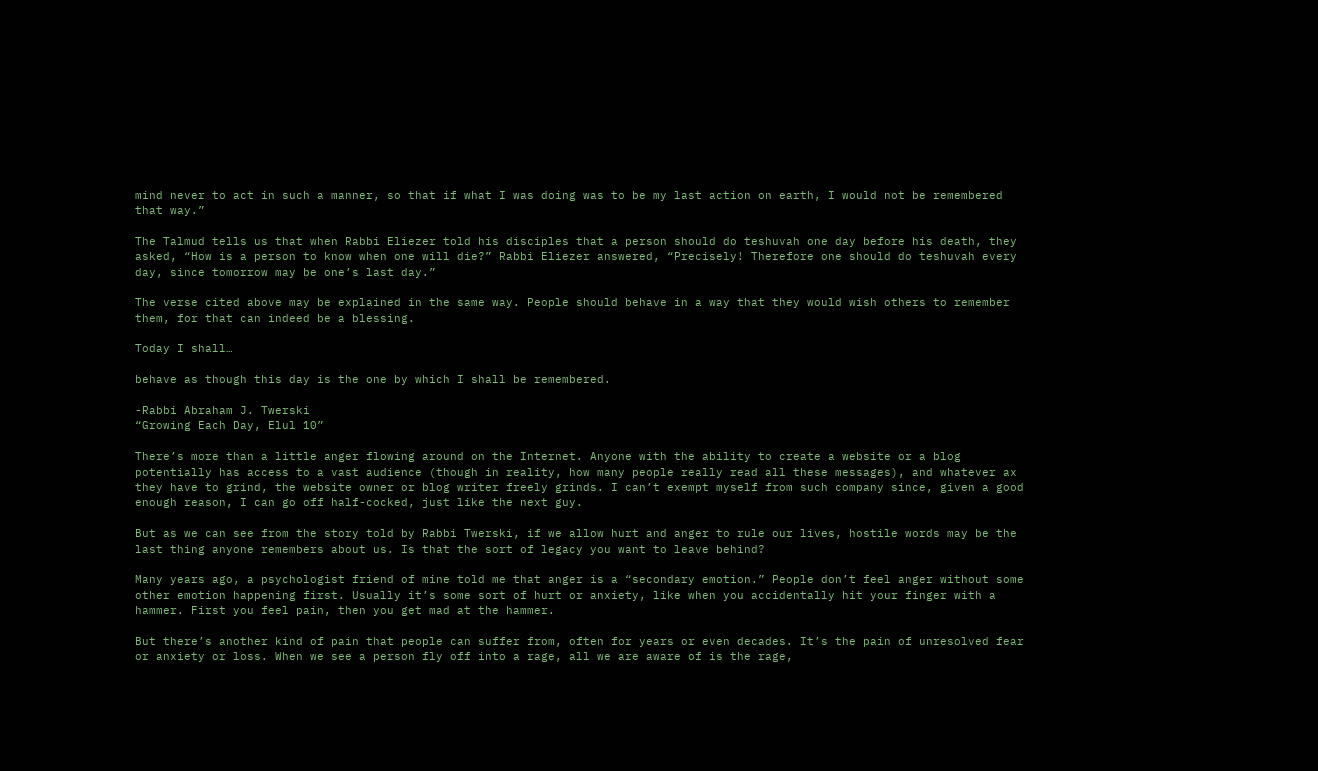mind never to act in such a manner, so that if what I was doing was to be my last action on earth, I would not be remembered that way.”

The Talmud tells us that when Rabbi Eliezer told his disciples that a person should do teshuvah one day before his death, they asked, “How is a person to know when one will die?” Rabbi Eliezer answered, “Precisely! Therefore one should do teshuvah every day, since tomorrow may be one’s last day.”

The verse cited above may be explained in the same way. People should behave in a way that they would wish others to remember them, for that can indeed be a blessing.

Today I shall…

behave as though this day is the one by which I shall be remembered.

-Rabbi Abraham J. Twerski
“Growing Each Day, Elul 10”

There’s more than a little anger flowing around on the Internet. Anyone with the ability to create a website or a blog potentially has access to a vast audience (though in reality, how many people really read all these messages), and whatever ax they have to grind, the website owner or blog writer freely grinds. I can’t exempt myself from such company since, given a good enough reason, I can go off half-cocked, just like the next guy.

But as we can see from the story told by Rabbi Twerski, if we allow hurt and anger to rule our lives, hostile words may be the last thing anyone remembers about us. Is that the sort of legacy you want to leave behind?

Many years ago, a psychologist friend of mine told me that anger is a “secondary emotion.” People don’t feel anger without some other emotion happening first. Usually it’s some sort of hurt or anxiety, like when you accidentally hit your finger with a hammer. First you feel pain, then you get mad at the hammer.

But there’s another kind of pain that people can suffer from, often for years or even decades. It’s the pain of unresolved fear or anxiety or loss. When we see a person fly off into a rage, all we are aware of is the rage,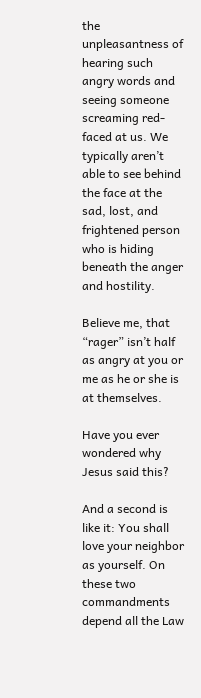the unpleasantness of hearing such angry words and seeing someone screaming red-faced at us. We typically aren’t able to see behind the face at the sad, lost, and frightened person who is hiding beneath the anger and hostility.

Believe me, that “rager” isn’t half as angry at you or me as he or she is at themselves.

Have you ever wondered why Jesus said this?

And a second is like it: You shall love your neighbor as yourself. On these two commandments depend all the Law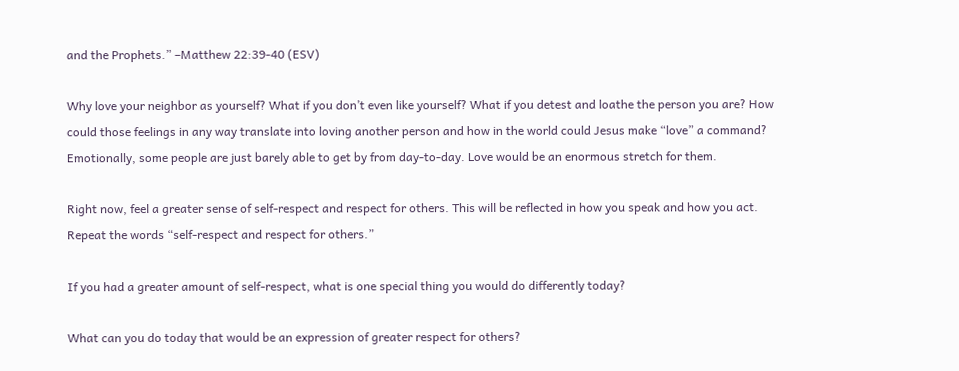and the Prophets.” –Matthew 22:39-40 (ESV)

Why love your neighbor as yourself? What if you don’t even like yourself? What if you detest and loathe the person you are? How could those feelings in any way translate into loving another person and how in the world could Jesus make “love” a command? Emotionally, some people are just barely able to get by from day-to-day. Love would be an enormous stretch for them.

Right now, feel a greater sense of self-respect and respect for others. This will be reflected in how you speak and how you act. Repeat the words “self-respect and respect for others.”

If you had a greater amount of self-respect, what is one special thing you would do differently today?

What can you do today that would be an expression of greater respect for others?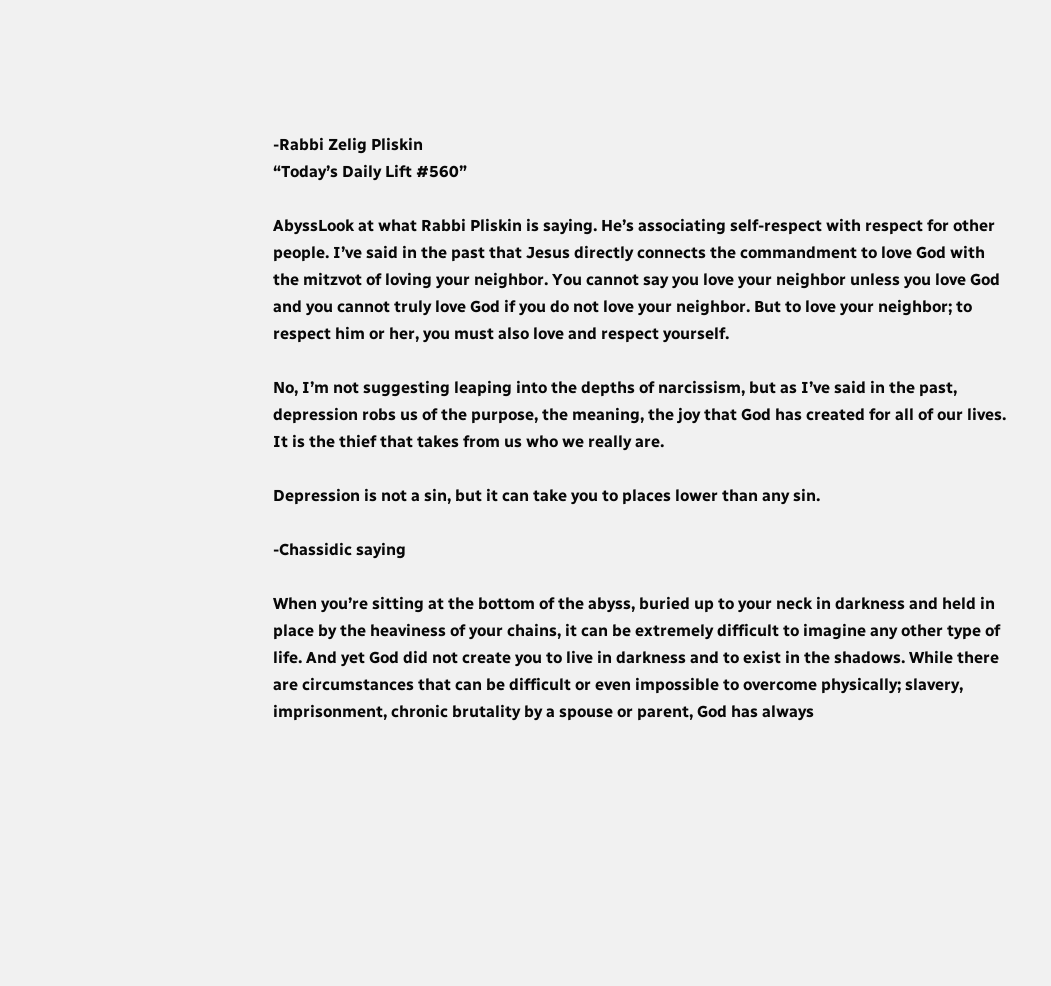-Rabbi Zelig Pliskin
“Today’s Daily Lift #560”

AbyssLook at what Rabbi Pliskin is saying. He’s associating self-respect with respect for other people. I’ve said in the past that Jesus directly connects the commandment to love God with the mitzvot of loving your neighbor. You cannot say you love your neighbor unless you love God and you cannot truly love God if you do not love your neighbor. But to love your neighbor; to respect him or her, you must also love and respect yourself.

No, I’m not suggesting leaping into the depths of narcissism, but as I’ve said in the past, depression robs us of the purpose, the meaning, the joy that God has created for all of our lives. It is the thief that takes from us who we really are.

Depression is not a sin, but it can take you to places lower than any sin.

-Chassidic saying

When you’re sitting at the bottom of the abyss, buried up to your neck in darkness and held in place by the heaviness of your chains, it can be extremely difficult to imagine any other type of life. And yet God did not create you to live in darkness and to exist in the shadows. While there are circumstances that can be difficult or even impossible to overcome physically; slavery, imprisonment, chronic brutality by a spouse or parent, God has always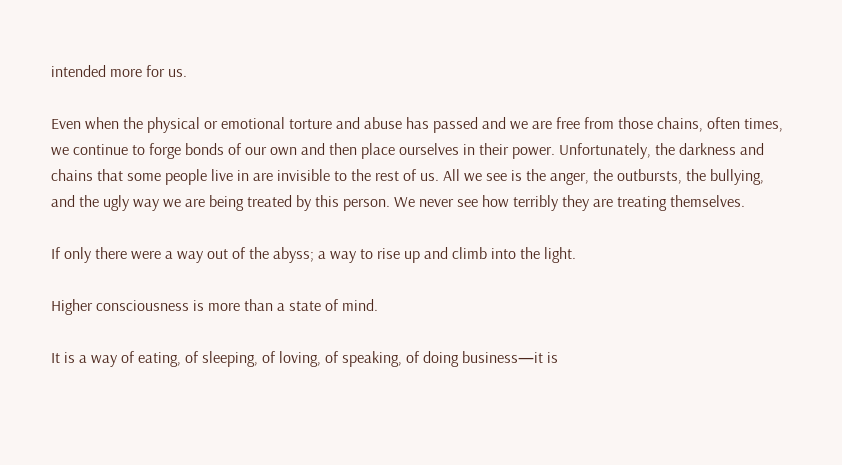intended more for us.

Even when the physical or emotional torture and abuse has passed and we are free from those chains, often times, we continue to forge bonds of our own and then place ourselves in their power. Unfortunately, the darkness and chains that some people live in are invisible to the rest of us. All we see is the anger, the outbursts, the bullying, and the ugly way we are being treated by this person. We never see how terribly they are treating themselves.

If only there were a way out of the abyss; a way to rise up and climb into the light.

Higher consciousness is more than a state of mind.

It is a way of eating, of sleeping, of loving, of speaking, of doing business—it is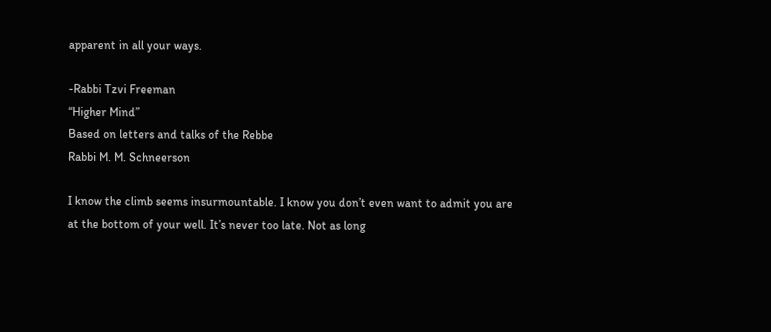apparent in all your ways.

-Rabbi Tzvi Freeman
“Higher Mind”
Based on letters and talks of the Rebbe
Rabbi M. M. Schneerson

I know the climb seems insurmountable. I know you don’t even want to admit you are at the bottom of your well. It’s never too late. Not as long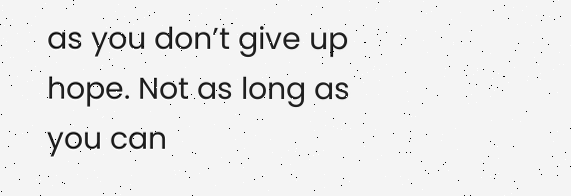as you don’t give up hope. Not as long as you can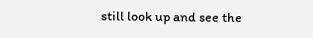still look up and see the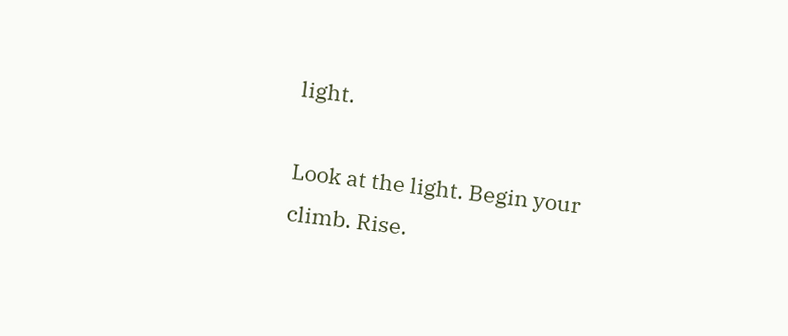light.

Look at the light. Begin your climb. Rise.